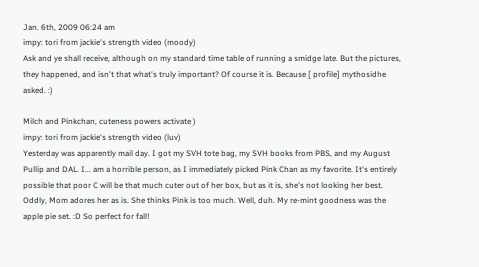Jan. 6th, 2009 06:24 am
impy: tori from jackie's strength video (moody)
Ask and ye shall receive, although on my standard time table of running a smidge late. But the pictures, they happened, and isn't that what's truly important? Of course it is. Because [ profile] mythosidhe asked. :)

Milch and Pinkchan, cuteness powers activate )
impy: tori from jackie's strength video (luv)
Yesterday was apparently mail day. I got my SVH tote bag, my SVH books from PBS, and my August Pullip and DAL. I... am a horrible person, as I immediately picked Pink Chan as my favorite. It's entirely possible that poor C will be that much cuter out of her box, but as it is, she's not looking her best. Oddly, Mom adores her as is. She thinks Pink is too much. Well, duh. My re-mint goodness was the apple pie set. :D So perfect for fall!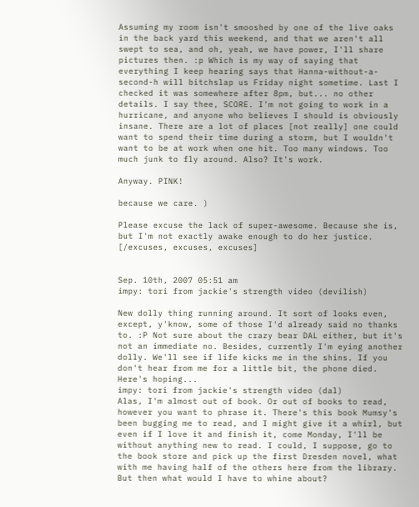Assuming my room isn't smooshed by one of the live oaks in the back yard this weekend, and that we aren't all swept to sea, and oh, yeah, we have power, I'll share pictures then. :p Which is my way of saying that everything I keep hearing says that Hanna-without-a-second-h will bitchslap us Friday night sometime. Last I checked it was somewhere after 8pm, but... no other details. I say thee, SCORE. I'm not going to work in a hurricane, and anyone who believes I should is obviously insane. There are a lot of places [not really] one could want to spend their time during a storm, but I wouldn't want to be at work when one hit. Too many windows. Too much junk to fly around. Also? It's work.

Anyway. PINK!

because we care. )

Please excuse the lack of super-awesome. Because she is, but I'm not exactly awake enough to do her justice. [/excuses, excuses, excuses]


Sep. 10th, 2007 05:51 am
impy: tori from jackie's strength video (devilish)

New dolly thing running around. It sort of looks even, except, y'know, some of those I'd already said no thanks to. :P Not sure about the crazy bear DAL either, but it's not an immediate no. Besides, currently I'm eying another dolly. We'll see if life kicks me in the shins. If you don't hear from me for a little bit, the phone died. Here's hoping...
impy: tori from jackie's strength video (dal)
Alas, I'm almost out of book. Or out of books to read, however you want to phrase it. There's this book Mumsy's been bugging me to read, and I might give it a whirl, but even if I love it and finish it, come Monday, I'll be without anything new to read. I could, I suppose, go to the book store and pick up the first Dresden novel, what with me having half of the others here from the library. But then what would I have to whine about?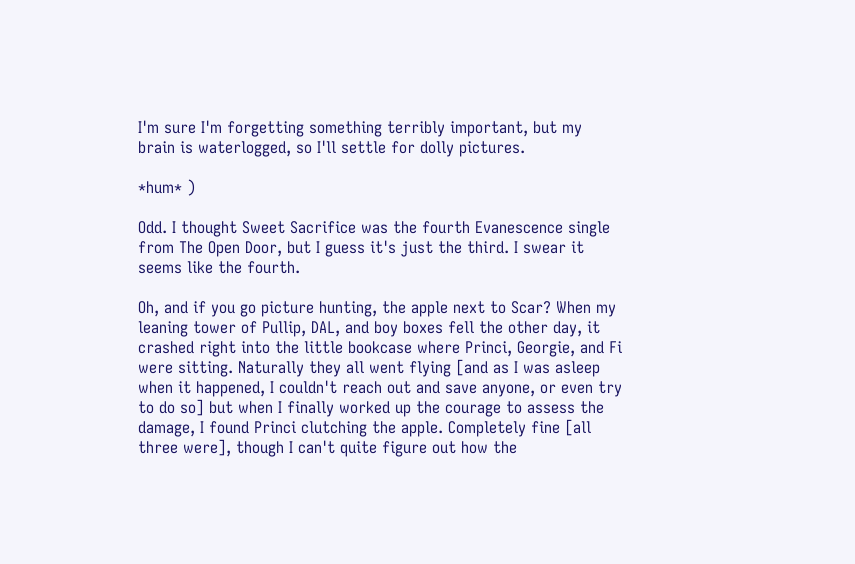I'm sure I'm forgetting something terribly important, but my brain is waterlogged, so I'll settle for dolly pictures.

*hum* )

Odd. I thought Sweet Sacrifice was the fourth Evanescence single from The Open Door, but I guess it's just the third. I swear it seems like the fourth.

Oh, and if you go picture hunting, the apple next to Scar? When my leaning tower of Pullip, DAL, and boy boxes fell the other day, it crashed right into the little bookcase where Princi, Georgie, and Fi were sitting. Naturally they all went flying [and as I was asleep when it happened, I couldn't reach out and save anyone, or even try to do so] but when I finally worked up the courage to assess the damage, I found Princi clutching the apple. Completely fine [all three were], though I can't quite figure out how the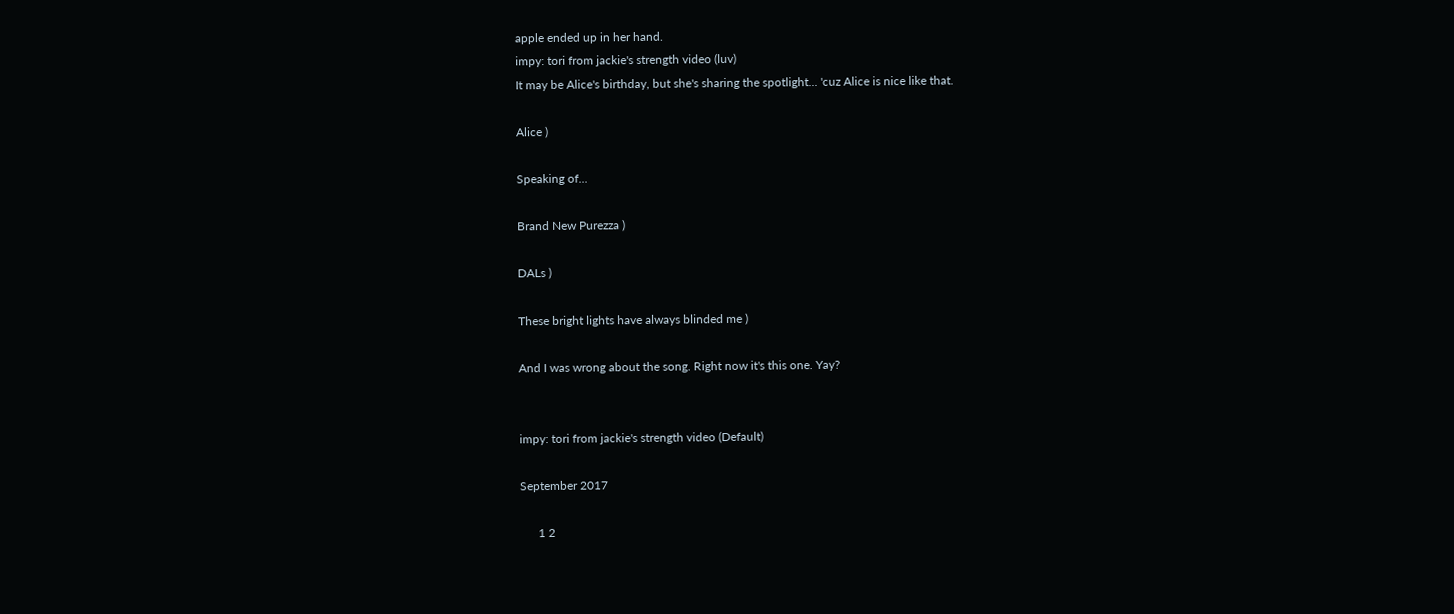apple ended up in her hand.
impy: tori from jackie's strength video (luv)
It may be Alice's birthday, but she's sharing the spotlight... 'cuz Alice is nice like that.

Alice )

Speaking of...

Brand New Purezza )

DALs )

These bright lights have always blinded me )

And I was wrong about the song. Right now it's this one. Yay?


impy: tori from jackie's strength video (Default)

September 2017

      1 2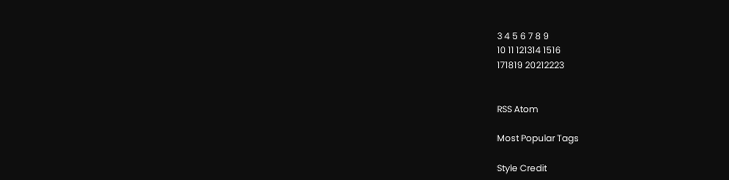3 4 5 6 7 8 9
10 11 121314 1516
171819 20212223


RSS Atom

Most Popular Tags

Style Credit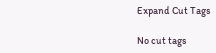Expand Cut Tags

No cut tags